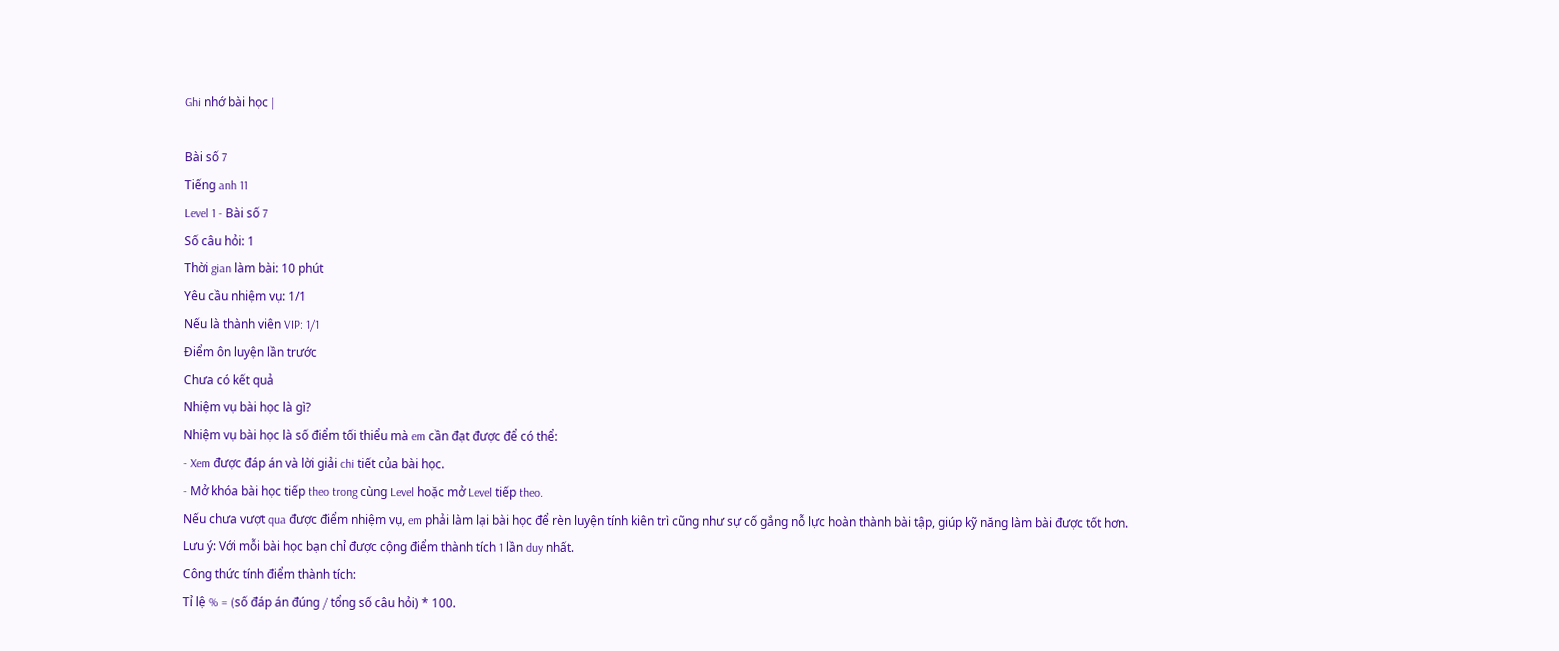Ghi nhớ bài học |

Bài số 7
Tiếng anh 11
Level 1 - Bài số 7
Số câu hỏi: 1
Thời gian làm bài: 10 phút
Yêu cầu nhiệm vụ: 1/1
Nếu là thành viên VIP: 1/1
Điểm ôn luyện lần trước
Chưa có kết quả
Nhiệm vụ bài học là gì?
Nhiệm vụ bài học là số điểm tối thiểu mà em cần đạt được để có thể:
- Xem được đáp án và lời giải chi tiết của bài học.
- Mở khóa bài học tiếp theo trong cùng Level hoặc mở Level tiếp theo.
Nếu chưa vượt qua được điểm nhiệm vụ, em phải làm lại bài học để rèn luyện tính kiên trì cũng như sự cố gắng nỗ lực hoàn thành bài tập, giúp kỹ năng làm bài được tốt hơn.
Lưu ý: Với mỗi bài học bạn chỉ được cộng điểm thành tích 1 lần duy nhất.
Công thức tính điểm thành tích:
Tỉ lệ % = (số đáp án đúng / tổng số câu hỏi) * 100.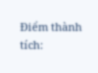Điểm thành tích: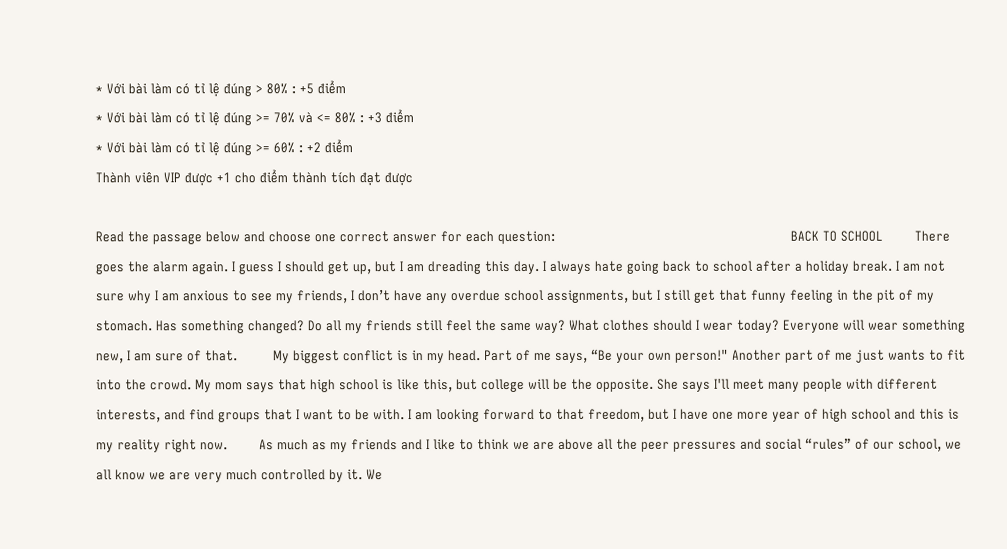* Với bài làm có tỉ lệ đúng > 80% : +5 điểm
* Với bài làm có tỉ lệ đúng >= 70% và <= 80% : +3 điểm
* Với bài làm có tỉ lệ đúng >= 60% : +2 điểm
Thành viên VIP được +1 cho điểm thành tích đạt được

Read the passage below and choose one correct answer for each question:                                                           BACK TO SCHOOL        There goes the alarm again. I guess I should get up, but I am dreading this day. I always hate going back to school after a holiday break. I am not sure why I am anxious to see my friends, I don’t have any overdue school assignments, but I still get that funny feeling in the pit of my stomach. Has something changed? Do all my friends still feel the same way? What clothes should I wear today? Everyone will wear something new, I am sure of that.         My biggest conflict is in my head. Part of me says, “Be your own person!" Another part of me just wants to fit into the crowd. My mom says that high school is like this, but college will be the opposite. She says I'll meet many people with different interests, and find groups that I want to be with. I am looking forward to that freedom, but I have one more year of high school and this is my reality right now.        As much as my friends and I like to think we are above all the peer pressures and social “rules” of our school, we all know we are very much controlled by it. We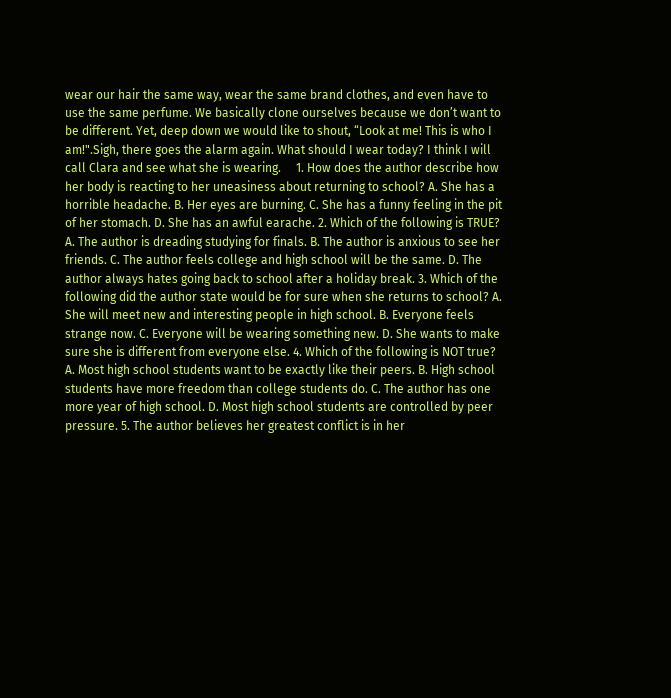wear our hair the same way, wear the same brand clothes, and even have to use the same perfume. We basically clone ourselves because we don’t want to be different. Yet, deep down we would like to shout, “Look at me! This is who I am!".Sigh, there goes the alarm again. What should I wear today? I think I will call Clara and see what she is wearing.     1. How does the author describe how her body is reacting to her uneasiness about returning to school? A. She has a horrible headache. B. Her eyes are burning. C. She has a funny feeling in the pit of her stomach. D. She has an awful earache. 2. Which of the following is TRUE? A. The author is dreading studying for finals. B. The author is anxious to see her friends. C. The author feels college and high school will be the same. D. The author always hates going back to school after a holiday break. 3. Which of the following did the author state would be for sure when she returns to school? A. She will meet new and interesting people in high school. B. Everyone feels strange now. C. Everyone will be wearing something new. D. She wants to make sure she is different from everyone else. 4. Which of the following is NOT true? A. Most high school students want to be exactly like their peers. B. High school students have more freedom than college students do. C. The author has one more year of high school. D. Most high school students are controlled by peer pressure. 5. The author believes her greatest conflict is in her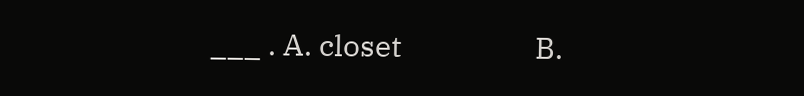___ . A. closet                   B.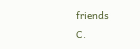friends                    C.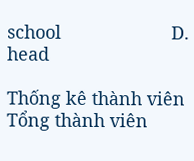school                      D. head

Thống kê thành viên
Tổng thành viên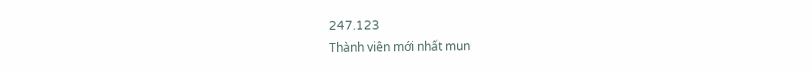247.123
Thành viên mới nhất mun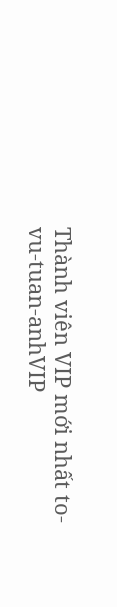Thành viên VIP mới nhất to-vu-tuan-anhVIP